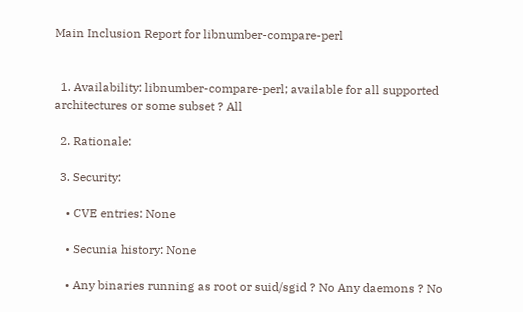Main Inclusion Report for libnumber-compare-perl


  1. Availability: libnumber-compare-perl; available for all supported architectures or some subset ? All

  2. Rationale:

  3. Security:

    • CVE entries: None

    • Secunia history: None

    • Any binaries running as root or suid/sgid ? No Any daemons ? No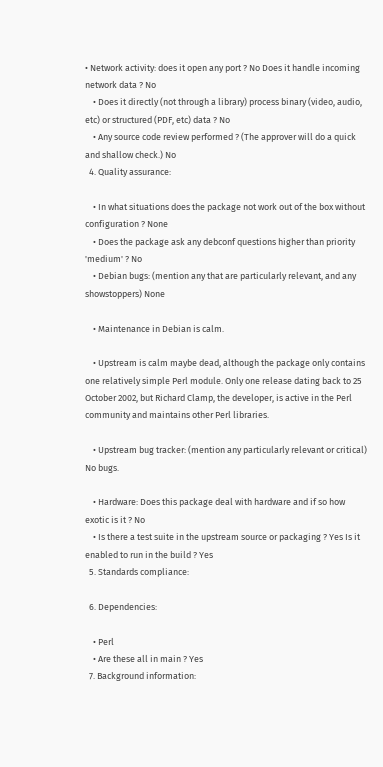• Network activity: does it open any port ? No Does it handle incoming network data ? No
    • Does it directly (not through a library) process binary (video, audio, etc) or structured (PDF, etc) data ? No
    • Any source code review performed ? (The approver will do a quick and shallow check.) No
  4. Quality assurance:

    • In what situations does the package not work out of the box without configuration ? None
    • Does the package ask any debconf questions higher than priority 'medium' ? No
    • Debian bugs: (mention any that are particularly relevant, and any showstoppers) None

    • Maintenance in Debian is calm.

    • Upstream is calm maybe dead, although the package only contains one relatively simple Perl module. Only one release dating back to 25 October 2002, but Richard Clamp, the developer, is active in the Perl community and maintains other Perl libraries.

    • Upstream bug tracker: (mention any particularly relevant or critical) No bugs.

    • Hardware: Does this package deal with hardware and if so how exotic is it ? No
    • Is there a test suite in the upstream source or packaging ? Yes Is it enabled to run in the build ? Yes
  5. Standards compliance:

  6. Dependencies:

    • Perl
    • Are these all in main ? Yes
  7. Background information: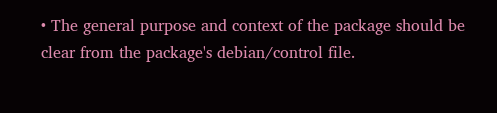• The general purpose and context of the package should be clear from the package's debian/control file.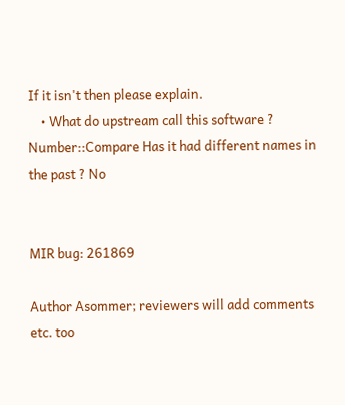If it isn't then please explain.
    • What do upstream call this software ? Number::Compare Has it had different names in the past ? No


MIR bug: 261869

Author Asommer; reviewers will add comments etc. too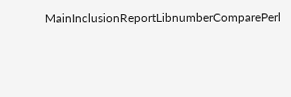MainInclusionReportLibnumberComparePerl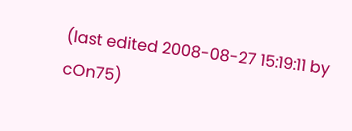(last edited 2008-08-27 15:19:11 by cOn75)